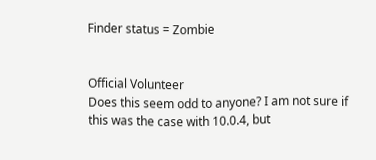Finder status = Zombie


Official Volunteer
Does this seem odd to anyone? I am not sure if this was the case with 10.0.4, but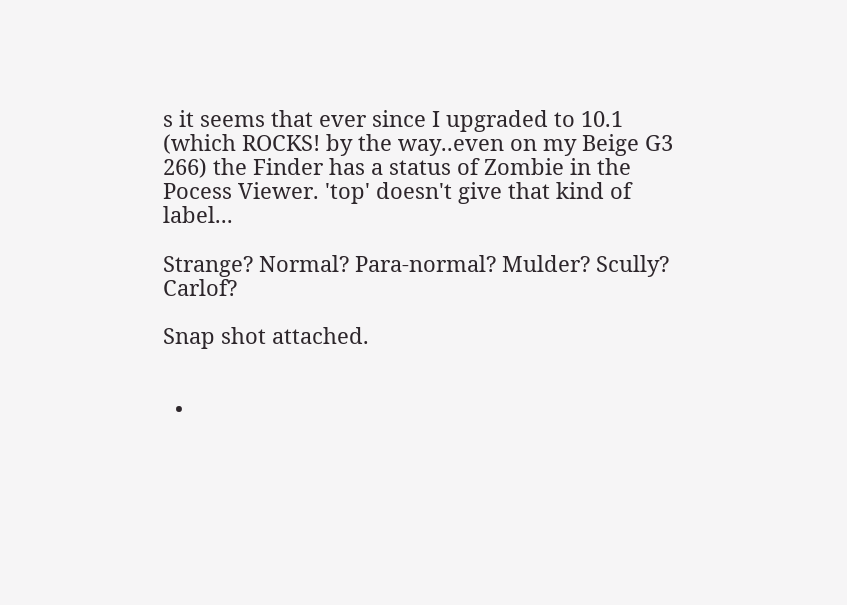s it seems that ever since I upgraded to 10.1 (which ROCKS! by the way..even on my Beige G3 266) the Finder has a status of Zombie in the Pocess Viewer. 'top' doesn't give that kind of label...

Strange? Normal? Para-normal? Mulder? Scully? Carlof?

Snap shot attached.


  •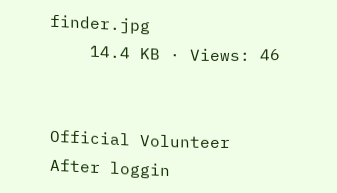finder.jpg
    14.4 KB · Views: 46


Official Volunteer
After loggin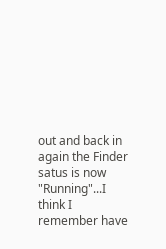out and back in again the Finder satus is now "Running"...I think I remember have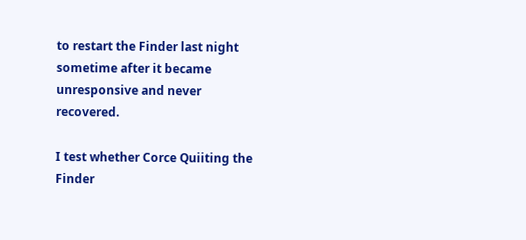to restart the Finder last night sometime after it became unresponsive and never recovered.

I test whether Corce Quiiting the Finder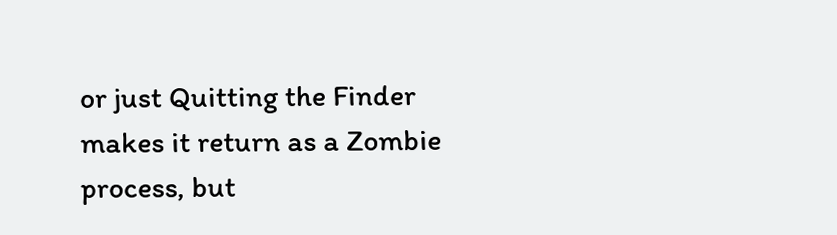or just Quitting the Finder makes it return as a Zombie process, but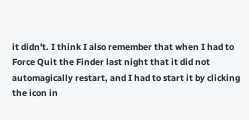it didn't. I think I also remember that when I had to Force Quit the Finder last night that it did not automagically restart, and I had to start it by clicking the icon in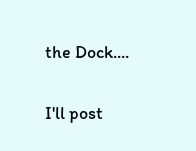the Dock....

I'll post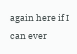again here if I can ever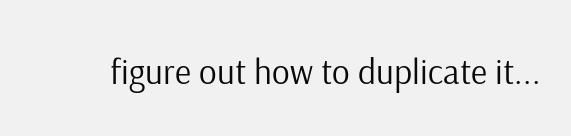figure out how to duplicate it...